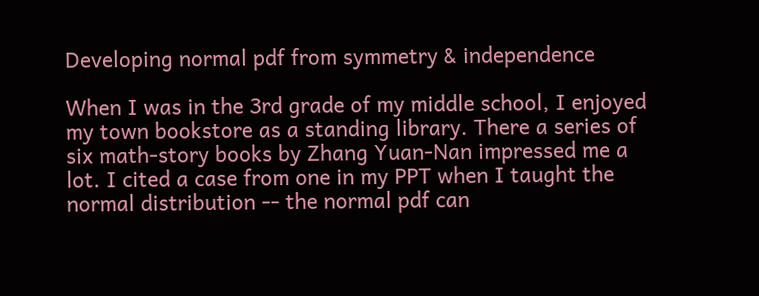Developing normal pdf from symmetry & independence

When I was in the 3rd grade of my middle school, I enjoyed my town bookstore as a standing library. There a series of six math-story books by Zhang Yuan-Nan impressed me a lot. I cited a case from one in my PPT when I taught the normal distribution -- the normal pdf can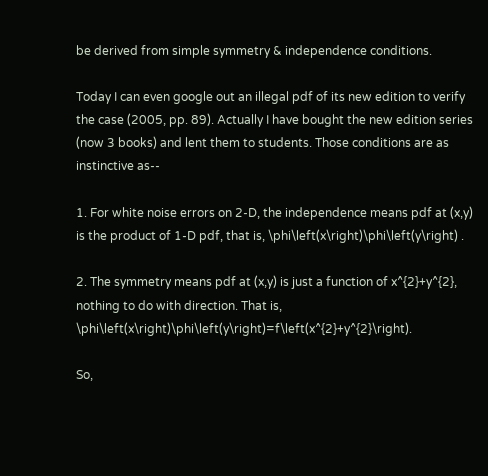be derived from simple symmetry & independence conditions.

Today I can even google out an illegal pdf of its new edition to verify the case (2005, pp. 89). Actually I have bought the new edition series (now 3 books) and lent them to students. Those conditions are as instinctive as--

1. For white noise errors on 2-D, the independence means pdf at (x,y) is the product of 1-D pdf, that is, \phi\left(x\right)\phi\left(y\right) .

2. The symmetry means pdf at (x,y) is just a function of x^{2}+y^{2}, nothing to do with direction. That is, \phi\left(x\right)\phi\left(y\right)=f\left(x^{2}+y^{2}\right).

So,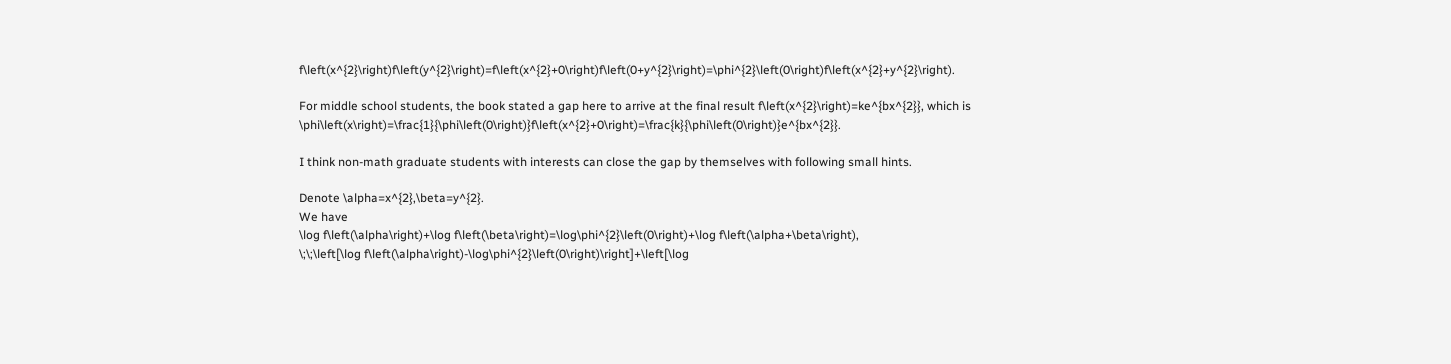f\left(x^{2}\right)f\left(y^{2}\right)=f\left(x^{2}+0\right)f\left(0+y^{2}\right)=\phi^{2}\left(0\right)f\left(x^{2}+y^{2}\right).

For middle school students, the book stated a gap here to arrive at the final result f\left(x^{2}\right)=ke^{bx^{2}}, which is \phi\left(x\right)=\frac{1}{\phi\left(0\right)}f\left(x^{2}+0\right)=\frac{k}{\phi\left(0\right)}e^{bx^{2}}.

I think non-math graduate students with interests can close the gap by themselves with following small hints.

Denote \alpha=x^{2},\beta=y^{2}.
We have
\log f\left(\alpha\right)+\log f\left(\beta\right)=\log\phi^{2}\left(0\right)+\log f\left(\alpha+\beta\right),
\;\;\left[\log f\left(\alpha\right)-\log\phi^{2}\left(0\right)\right]+\left[\log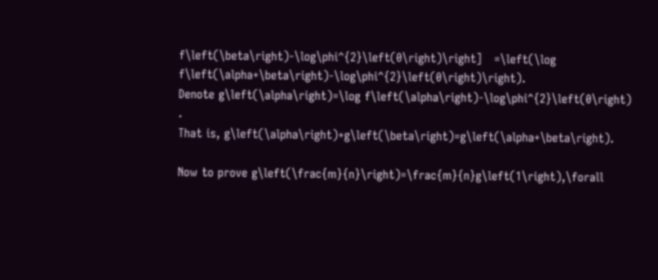f\left(\beta\right)-\log\phi^{2}\left(0\right)\right]   =\left(\log f\left(\alpha+\beta\right)-\log\phi^{2}\left(0\right)\right).
Denote g\left(\alpha\right)=\log f\left(\alpha\right)-\log\phi^{2}\left(0\right) .
That is, g\left(\alpha\right)+g\left(\beta\right)=g\left(\alpha+\beta\right).

Now to prove g\left(\frac{m}{n}\right)=\frac{m}{n}g\left(1\right),\forall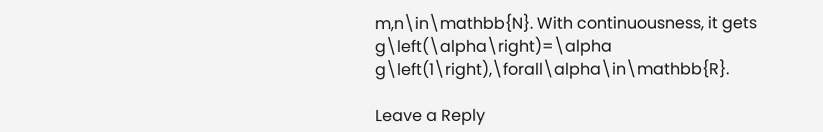m,n\in\mathbb{N}. With continuousness, it gets g\left(\alpha\right)=\alpha g\left(1\right),\forall\alpha\in\mathbb{R}.

Leave a Reply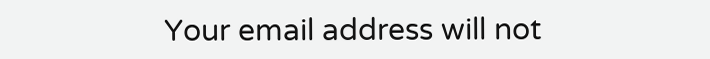Your email address will not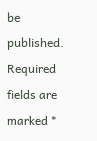be published. Required fields are marked *